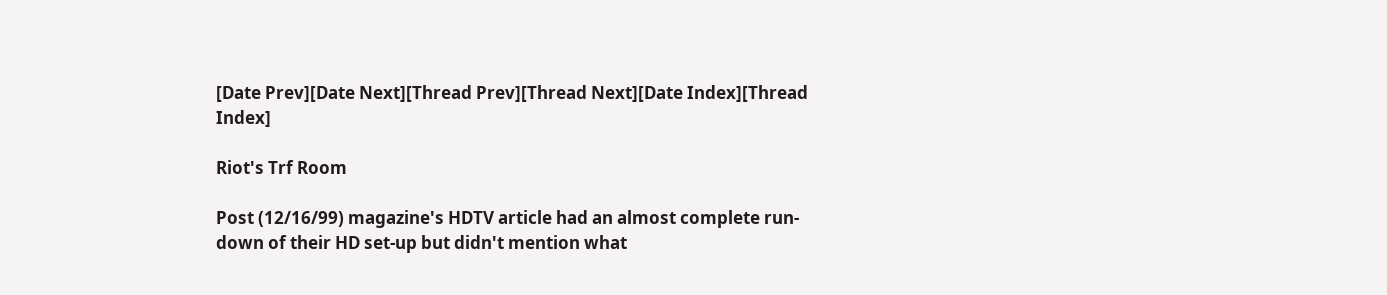[Date Prev][Date Next][Thread Prev][Thread Next][Date Index][Thread Index]

Riot's Trf Room

Post (12/16/99) magazine's HDTV article had an almost complete run-down of their HD set-up but didn't mention what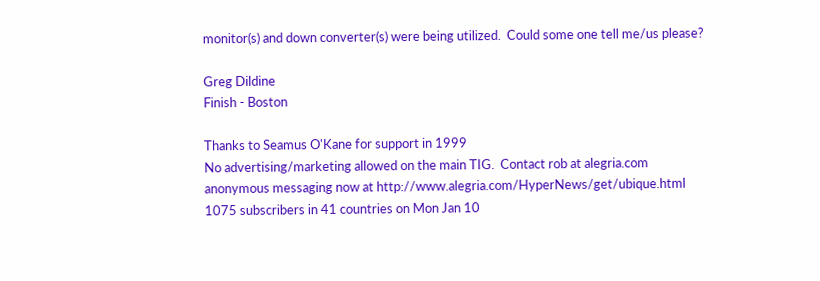monitor(s) and down converter(s) were being utilized.  Could some one tell me/us please?

Greg Dildine
Finish - Boston

Thanks to Seamus O'Kane for support in 1999
No advertising/marketing allowed on the main TIG.  Contact rob at alegria.com
anonymous messaging now at http://www.alegria.com/HyperNews/get/ubique.html
1075 subscribers in 41 countries on Mon Jan 10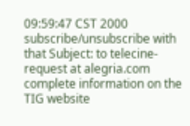09:59:47 CST 2000
subscribe/unsubscribe with that Subject: to telecine-request at alegria.com
complete information on the TIG website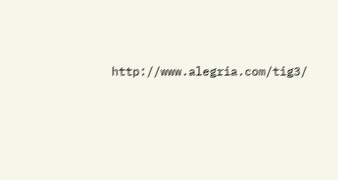http://www.alegria.com/tig3/